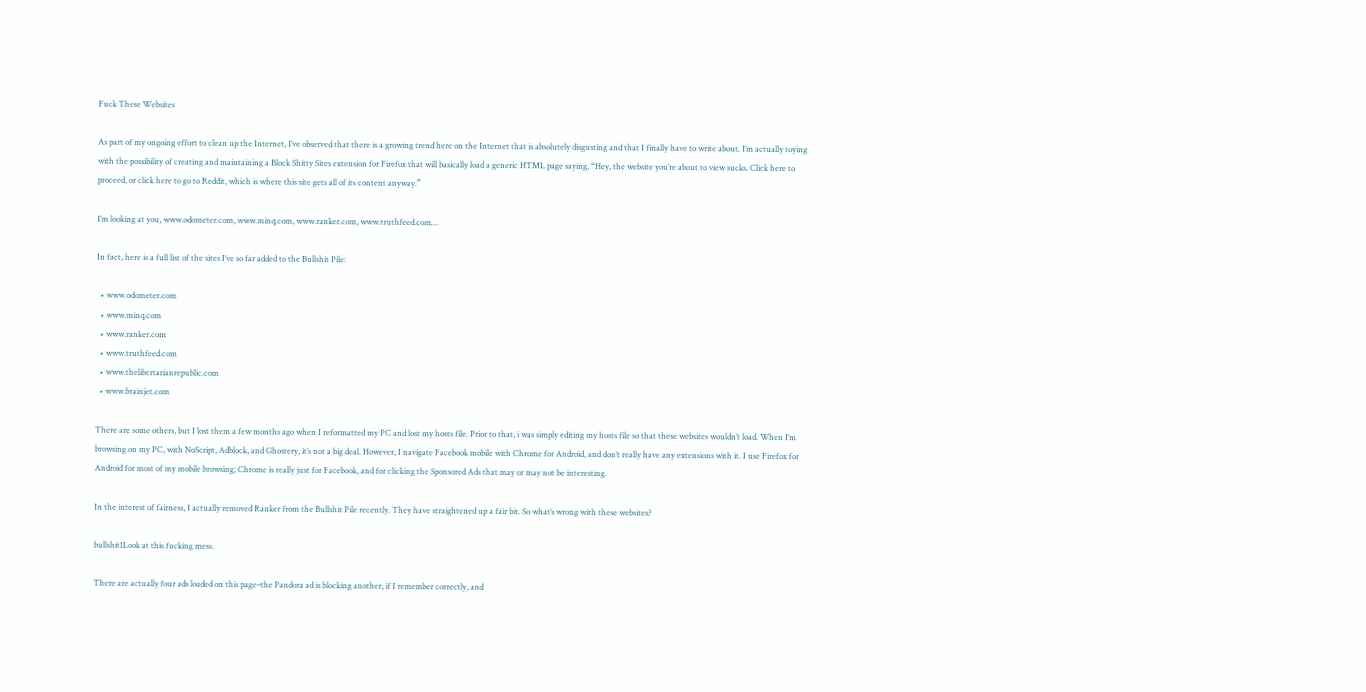Fuck These Websites

As part of my ongoing effort to clean up the Internet, I’ve observed that there is a growing trend here on the Internet that is absolutely disgusting and that I finally have to write about. I’m actually toying with the possibility of creating and maintaining a Block Shitty Sites extension for Firefox that will basically load a generic HTML page saying, “Hey, the website you’re about to view sucks. Click here to proceed, or click here to go to Reddit, which is where this site gets all of its content anyway.”

I’m looking at you, www.odometer.com, www.minq.com, www.ranker.com, www.truthfeed.com…

In fact, here is a full list of the sites I’ve so far added to the Bullshit Pile:

  • www.odometer.com
  • www.minq.com
  • www.ranker.com
  • www.truthfeed.com
  • www.thelibertarianrepublic.com
  • www.brainjet.com

There are some others, but I lost them a few months ago when I reformatted my PC and lost my hosts file. Prior to that, i was simply editing my hosts file so that these websites wouldn’t load. When I’m browsing on my PC, with NoScript, Adblock, and Ghostery, it’s not a big deal. However, I navigate Facebook mobile with Chrome for Android, and don’t really have any extensions with it. I use Firefox for Android for most of my mobile browsing; Chrome is really just for Facebook, and for clicking the Sponsored Ads that may or may not be interesting.

In the interest of fairness, I actually removed Ranker from the Bullshit Pile recently. They have straightened up a fair bit. So what’s wrong with these websites?

bullshit1Look at this fucking mess.

There are actually four ads loaded on this page–the Pandora ad is blocking another, if I remember correctly, and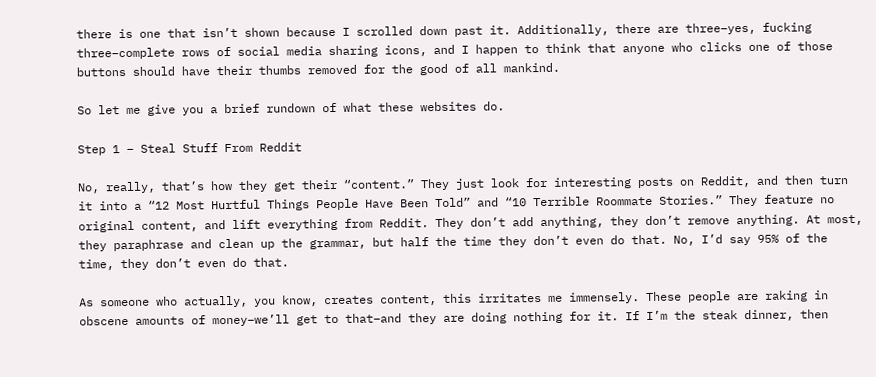there is one that isn’t shown because I scrolled down past it. Additionally, there are three–yes, fucking three–complete rows of social media sharing icons, and I happen to think that anyone who clicks one of those buttons should have their thumbs removed for the good of all mankind.

So let me give you a brief rundown of what these websites do.

Step 1 – Steal Stuff From Reddit

No, really, that’s how they get their “content.” They just look for interesting posts on Reddit, and then turn it into a “12 Most Hurtful Things People Have Been Told” and “10 Terrible Roommate Stories.” They feature no original content, and lift everything from Reddit. They don’t add anything, they don’t remove anything. At most, they paraphrase and clean up the grammar, but half the time they don’t even do that. No, I’d say 95% of the time, they don’t even do that.

As someone who actually, you know, creates content, this irritates me immensely. These people are raking in obscene amounts of money–we’ll get to that–and they are doing nothing for it. If I’m the steak dinner, then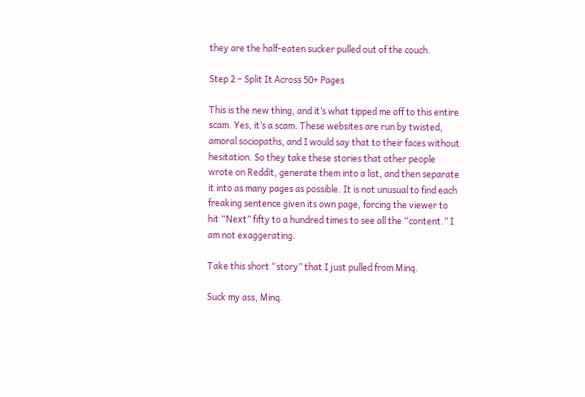they are the half-eaten sucker pulled out of the couch.

Step 2 – Split It Across 50+ Pages

This is the new thing, and it’s what tipped me off to this entire scam. Yes, it’s a scam. These websites are run by twisted, amoral sociopaths, and I would say that to their faces without hesitation. So they take these stories that other people wrote on Reddit, generate them into a list, and then separate it into as many pages as possible. It is not unusual to find each freaking sentence given its own page, forcing the viewer to hit “Next” fifty to a hundred times to see all the “content.” I am not exaggerating.

Take this short “story” that I just pulled from Minq.

Suck my ass, Minq.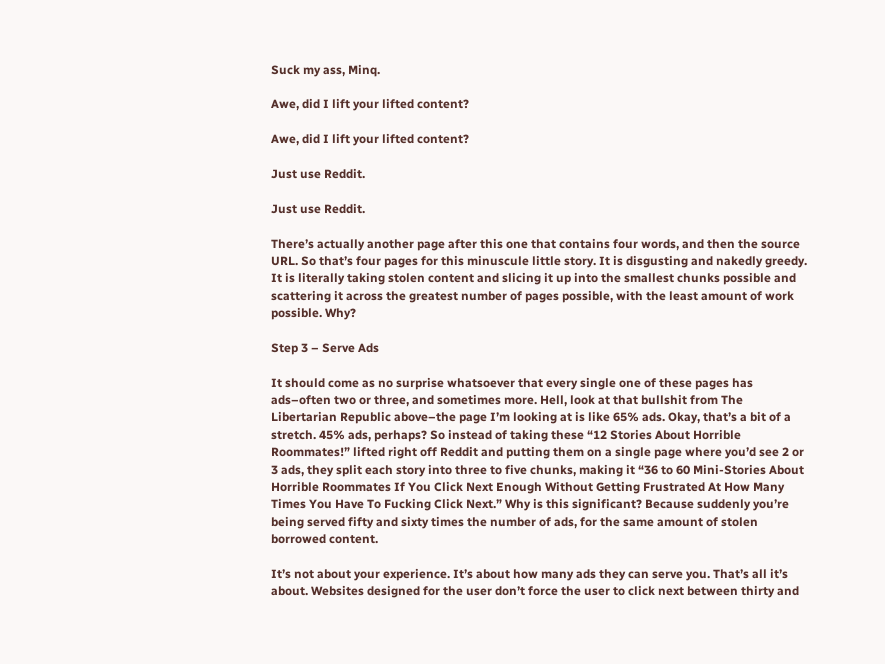Suck my ass, Minq.

Awe, did I lift your lifted content?

Awe, did I lift your lifted content?

Just use Reddit.

Just use Reddit.

There’s actually another page after this one that contains four words, and then the source URL. So that’s four pages for this minuscule little story. It is disgusting and nakedly greedy. It is literally taking stolen content and slicing it up into the smallest chunks possible and scattering it across the greatest number of pages possible, with the least amount of work possible. Why?

Step 3 – Serve Ads

It should come as no surprise whatsoever that every single one of these pages has ads–often two or three, and sometimes more. Hell, look at that bullshit from The Libertarian Republic above–the page I’m looking at is like 65% ads. Okay, that’s a bit of a stretch. 45% ads, perhaps? So instead of taking these “12 Stories About Horrible Roommates!” lifted right off Reddit and putting them on a single page where you’d see 2 or 3 ads, they split each story into three to five chunks, making it “36 to 60 Mini-Stories About Horrible Roommates If You Click Next Enough Without Getting Frustrated At How Many Times You Have To Fucking Click Next.” Why is this significant? Because suddenly you’re being served fifty and sixty times the number of ads, for the same amount of stolen borrowed content.

It’s not about your experience. It’s about how many ads they can serve you. That’s all it’s about. Websites designed for the user don’t force the user to click next between thirty and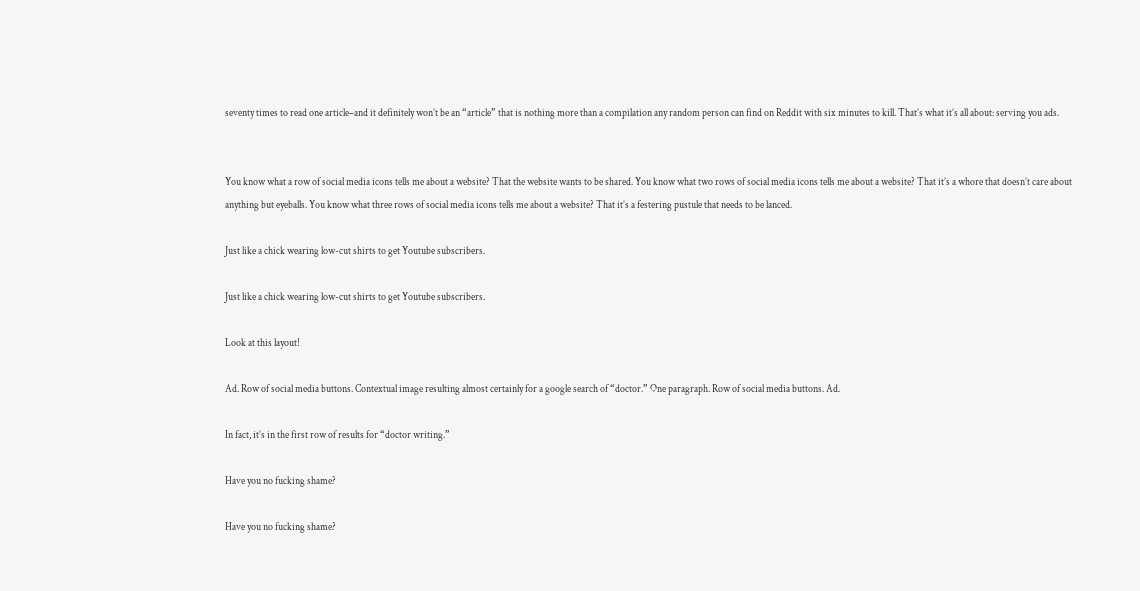seventy times to read one article–and it definitely won’t be an “article” that is nothing more than a compilation any random person can find on Reddit with six minutes to kill. That’s what it’s all about: serving you ads.


You know what a row of social media icons tells me about a website? That the website wants to be shared. You know what two rows of social media icons tells me about a website? That it’s a whore that doesn’t care about anything but eyeballs. You know what three rows of social media icons tells me about a website? That it’s a festering pustule that needs to be lanced.

Just like a chick wearing low-cut shirts to get Youtube subscribers.

Just like a chick wearing low-cut shirts to get Youtube subscribers.

Look at this layout!

Ad. Row of social media buttons. Contextual image resulting almost certainly for a google search of “doctor.” One paragraph. Row of social media buttons. Ad.

In fact, it’s in the first row of results for “doctor writing.”

Have you no fucking shame?

Have you no fucking shame?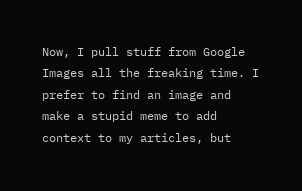Now, I pull stuff from Google Images all the freaking time. I prefer to find an image and make a stupid meme to add context to my articles, but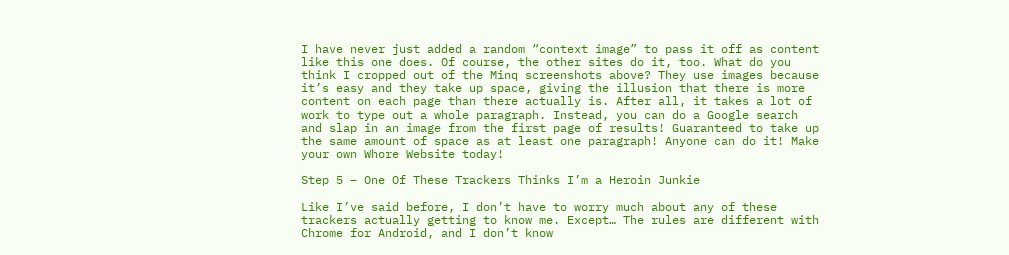I have never just added a random “context image” to pass it off as content like this one does. Of course, the other sites do it, too. What do you think I cropped out of the Minq screenshots above? They use images because it’s easy and they take up space, giving the illusion that there is more content on each page than there actually is. After all, it takes a lot of work to type out a whole paragraph. Instead, you can do a Google search and slap in an image from the first page of results! Guaranteed to take up the same amount of space as at least one paragraph! Anyone can do it! Make your own Whore Website today!

Step 5 – One Of These Trackers Thinks I’m a Heroin Junkie

Like I’ve said before, I don’t have to worry much about any of these trackers actually getting to know me. Except… The rules are different with Chrome for Android, and I don’t know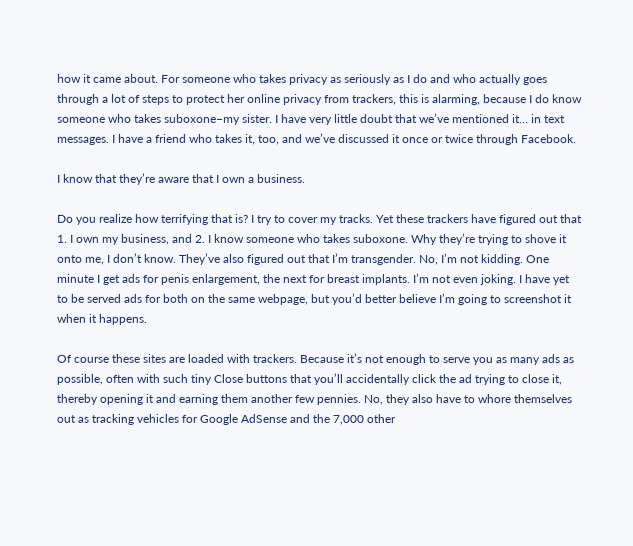how it came about. For someone who takes privacy as seriously as I do and who actually goes through a lot of steps to protect her online privacy from trackers, this is alarming, because I do know someone who takes suboxone–my sister. I have very little doubt that we’ve mentioned it… in text messages. I have a friend who takes it, too, and we’ve discussed it once or twice through Facebook.

I know that they’re aware that I own a business.

Do you realize how terrifying that is? I try to cover my tracks. Yet these trackers have figured out that 1. I own my business, and 2. I know someone who takes suboxone. Why they’re trying to shove it onto me, I don’t know. They’ve also figured out that I’m transgender. No, I’m not kidding. One minute I get ads for penis enlargement, the next for breast implants. I’m not even joking. I have yet to be served ads for both on the same webpage, but you’d better believe I’m going to screenshot it when it happens.

Of course these sites are loaded with trackers. Because it’s not enough to serve you as many ads as possible, often with such tiny Close buttons that you’ll accidentally click the ad trying to close it, thereby opening it and earning them another few pennies. No, they also have to whore themselves out as tracking vehicles for Google AdSense and the 7,000 other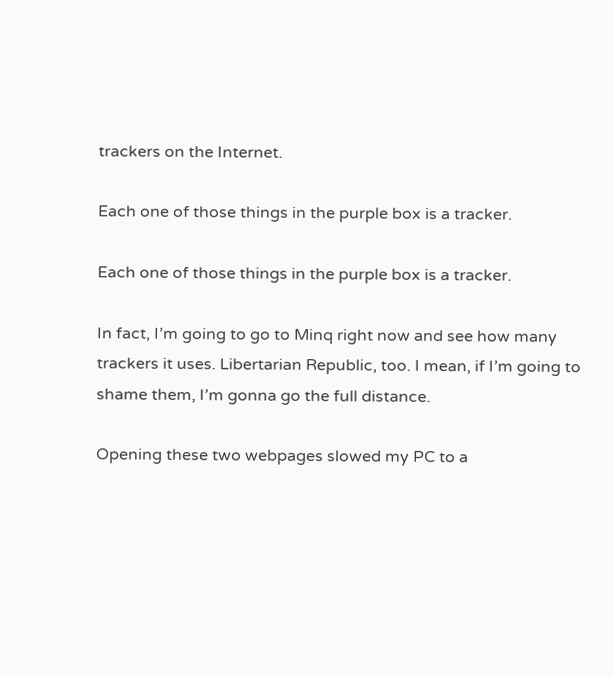trackers on the Internet.

Each one of those things in the purple box is a tracker.

Each one of those things in the purple box is a tracker.

In fact, I’m going to go to Minq right now and see how many trackers it uses. Libertarian Republic, too. I mean, if I’m going to shame them, I’m gonna go the full distance.

Opening these two webpages slowed my PC to a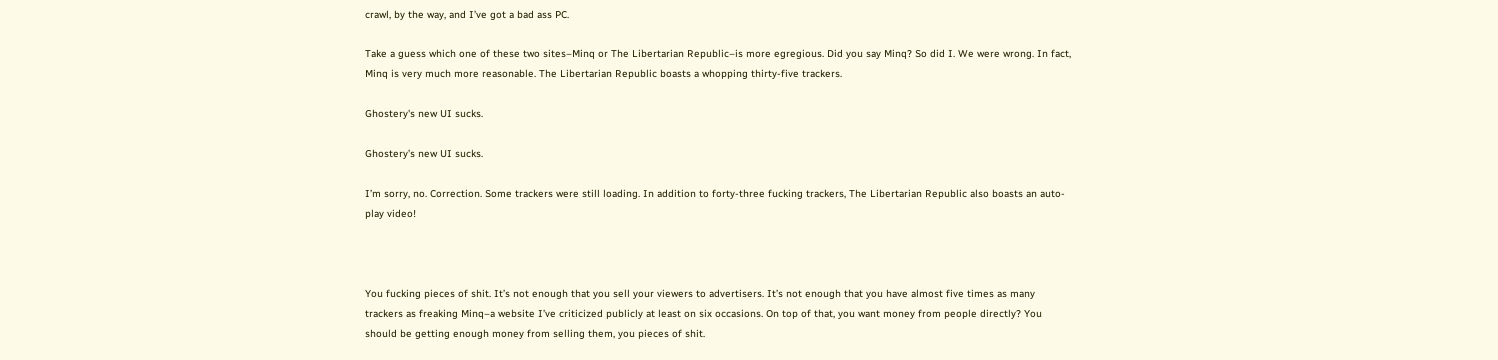crawl, by the way, and I’ve got a bad ass PC.

Take a guess which one of these two sites–Minq or The Libertarian Republic–is more egregious. Did you say Minq? So did I. We were wrong. In fact, Minq is very much more reasonable. The Libertarian Republic boasts a whopping thirty-five trackers.

Ghostery's new UI sucks.

Ghostery’s new UI sucks.

I’m sorry, no. Correction. Some trackers were still loading. In addition to forty-three fucking trackers, The Libertarian Republic also boasts an auto-play video!



You fucking pieces of shit. It’s not enough that you sell your viewers to advertisers. It’s not enough that you have almost five times as many trackers as freaking Minq–a website I’ve criticized publicly at least on six occasions. On top of that, you want money from people directly? You should be getting enough money from selling them, you pieces of shit.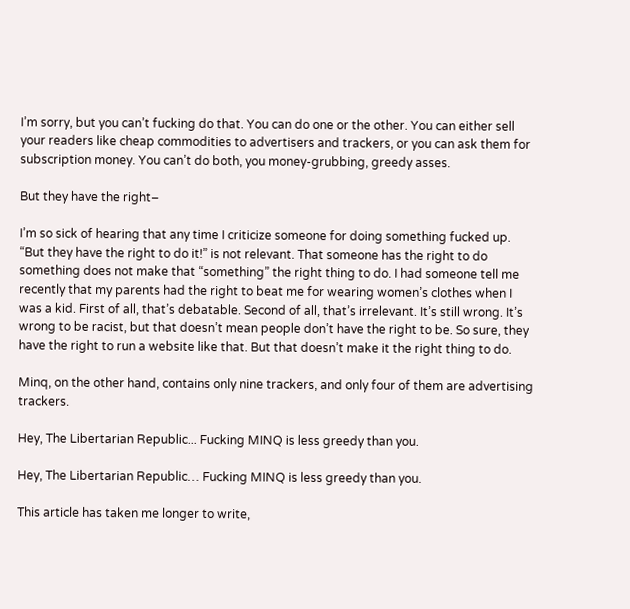I’m sorry, but you can’t fucking do that. You can do one or the other. You can either sell your readers like cheap commodities to advertisers and trackers, or you can ask them for subscription money. You can’t do both, you money-grubbing, greedy asses.

But they have the right–

I’m so sick of hearing that any time I criticize someone for doing something fucked up. “But they have the right to do it!” is not relevant. That someone has the right to do something does not make that “something” the right thing to do. I had someone tell me recently that my parents had the right to beat me for wearing women’s clothes when I was a kid. First of all, that’s debatable. Second of all, that’s irrelevant. It’s still wrong. It’s wrong to be racist, but that doesn’t mean people don’t have the right to be. So sure, they have the right to run a website like that. But that doesn’t make it the right thing to do.

Minq, on the other hand, contains only nine trackers, and only four of them are advertising trackers.

Hey, The Libertarian Republic... Fucking MINQ is less greedy than you.

Hey, The Libertarian Republic… Fucking MINQ is less greedy than you.

This article has taken me longer to write,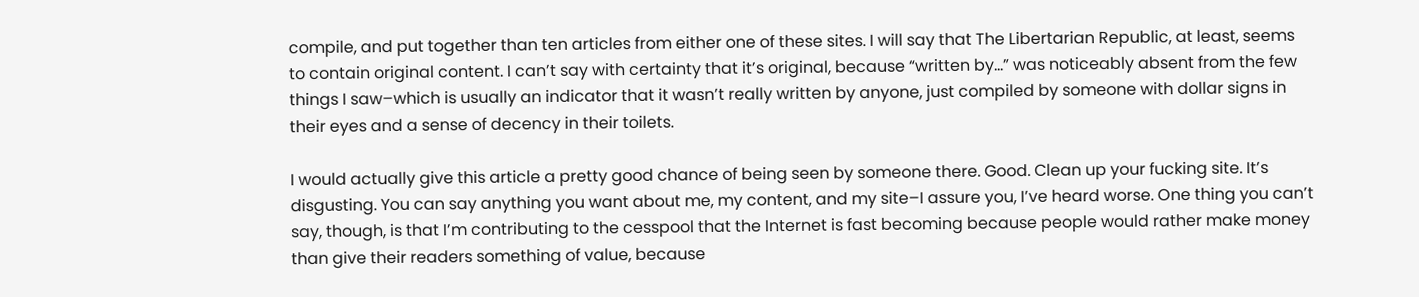compile, and put together than ten articles from either one of these sites. I will say that The Libertarian Republic, at least, seems to contain original content. I can’t say with certainty that it’s original, because “written by…” was noticeably absent from the few things I saw–which is usually an indicator that it wasn’t really written by anyone, just compiled by someone with dollar signs in their eyes and a sense of decency in their toilets.

I would actually give this article a pretty good chance of being seen by someone there. Good. Clean up your fucking site. It’s disgusting. You can say anything you want about me, my content, and my site–I assure you, I’ve heard worse. One thing you can’t say, though, is that I’m contributing to the cesspool that the Internet is fast becoming because people would rather make money than give their readers something of value, because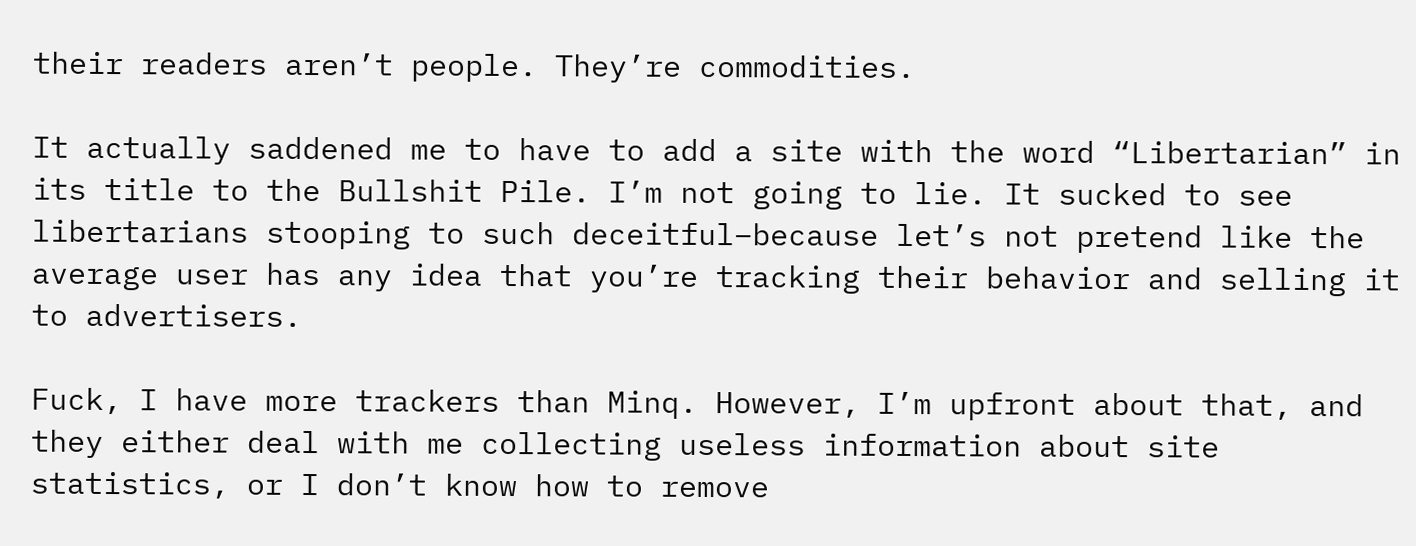their readers aren’t people. They’re commodities.

It actually saddened me to have to add a site with the word “Libertarian” in its title to the Bullshit Pile. I’m not going to lie. It sucked to see libertarians stooping to such deceitful–because let’s not pretend like the average user has any idea that you’re tracking their behavior and selling it to advertisers.

Fuck, I have more trackers than Minq. However, I’m upfront about that, and they either deal with me collecting useless information about site statistics, or I don’t know how to remove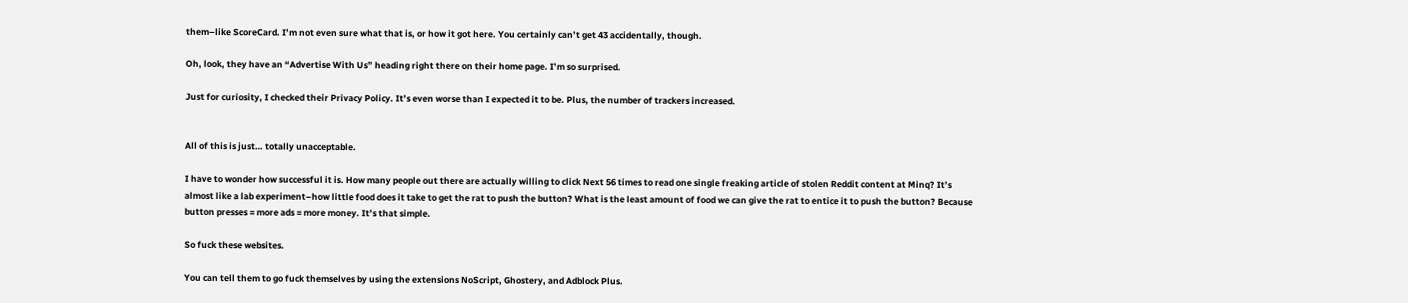them–like ScoreCard. I’m not even sure what that is, or how it got here. You certainly can’t get 43 accidentally, though.

Oh, look, they have an “Advertise With Us” heading right there on their home page. I’m so surprised.

Just for curiosity, I checked their Privacy Policy. It’s even worse than I expected it to be. Plus, the number of trackers increased.


All of this is just… totally unacceptable.

I have to wonder how successful it is. How many people out there are actually willing to click Next 56 times to read one single freaking article of stolen Reddit content at Minq? It’s almost like a lab experiment–how little food does it take to get the rat to push the button? What is the least amount of food we can give the rat to entice it to push the button? Because button presses = more ads = more money. It’s that simple.

So fuck these websites.

You can tell them to go fuck themselves by using the extensions NoScript, Ghostery, and Adblock Plus.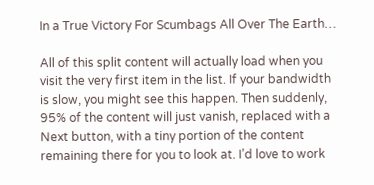In a True Victory For Scumbags All Over The Earth…

All of this split content will actually load when you visit the very first item in the list. If your bandwidth is slow, you might see this happen. Then suddenly, 95% of the content will just vanish, replaced with a Next button, with a tiny portion of the content remaining there for you to look at. I’d love to work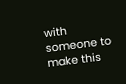with someone to make this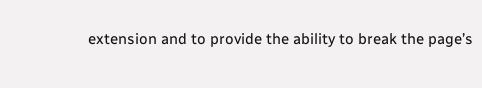extension and to provide the ability to break the page’s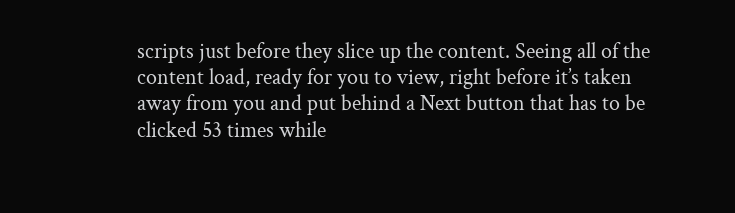scripts just before they slice up the content. Seeing all of the content load, ready for you to view, right before it’s taken away from you and put behind a Next button that has to be clicked 53 times while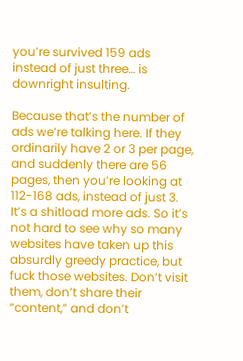you’re survived 159 ads instead of just three… is downright insulting.

Because that’s the number of ads we’re talking here. If they ordinarily have 2 or 3 per page, and suddenly there are 56 pages, then you’re looking at 112-168 ads, instead of just 3. It’s a shitload more ads. So it’s not hard to see why so many websites have taken up this absurdly greedy practice, but fuck those websites. Don’t visit them, don’t share their “content,” and don’t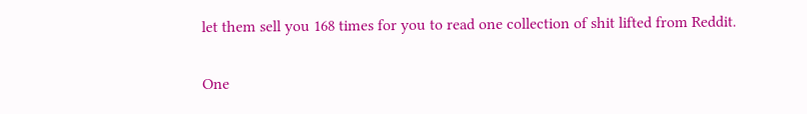let them sell you 168 times for you to read one collection of shit lifted from Reddit.

One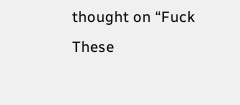thought on “Fuck These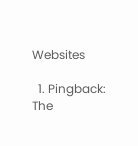Websites

  1. Pingback: The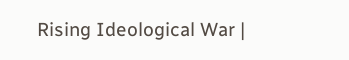Rising Ideological War |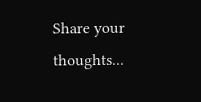Share your thoughts...